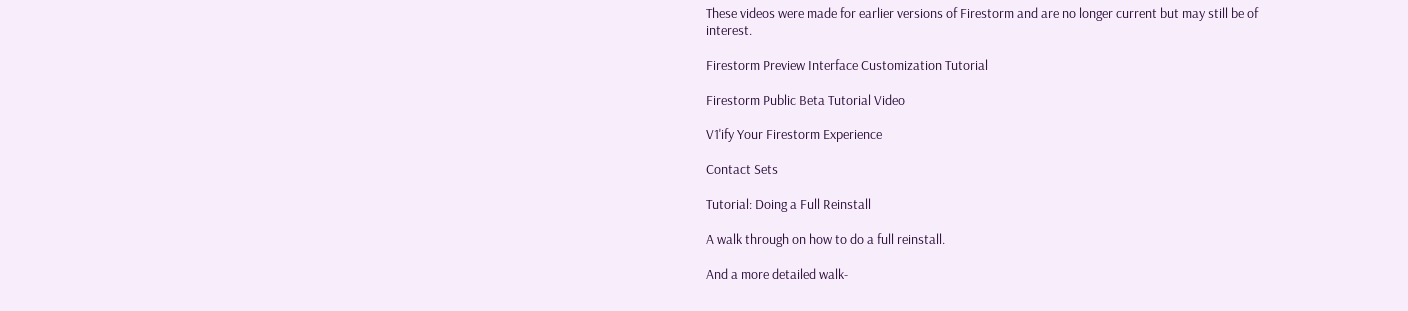These videos were made for earlier versions of Firestorm and are no longer current but may still be of interest.

Firestorm Preview Interface Customization Tutorial

Firestorm Public Beta Tutorial Video

V1'ify Your Firestorm Experience

Contact Sets

Tutorial: Doing a Full Reinstall

A walk through on how to do a full reinstall.

And a more detailed walk-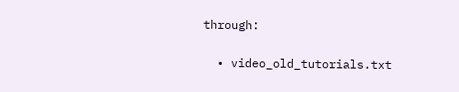through:

  • video_old_tutorials.txt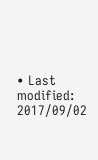• Last modified: 2017/09/02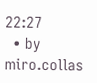22:27
  • by miro.collas